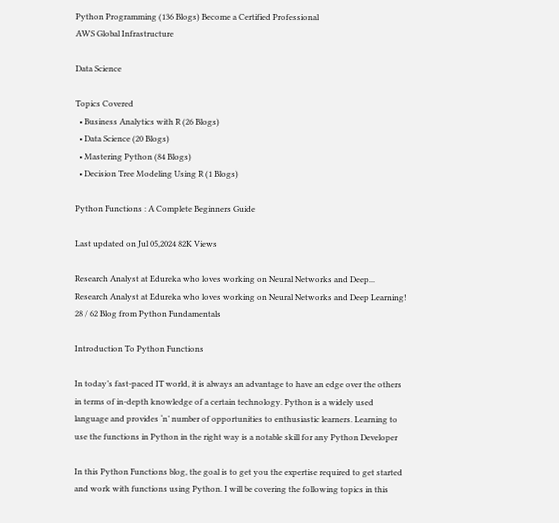Python Programming (136 Blogs) Become a Certified Professional
AWS Global Infrastructure

Data Science

Topics Covered
  • Business Analytics with R (26 Blogs)
  • Data Science (20 Blogs)
  • Mastering Python (84 Blogs)
  • Decision Tree Modeling Using R (1 Blogs)

Python Functions : A Complete Beginners Guide

Last updated on Jul 05,2024 82K Views

Research Analyst at Edureka who loves working on Neural Networks and Deep... Research Analyst at Edureka who loves working on Neural Networks and Deep Learning!
28 / 62 Blog from Python Fundamentals

Introduction To Python Functions

In today’s fast-paced IT world, it is always an advantage to have an edge over the others in terms of in-depth knowledge of a certain technology. Python is a widely used language and provides ‘n’ number of opportunities to enthusiastic learners. Learning to use the functions in Python in the right way is a notable skill for any Python Developer

In this Python Functions blog, the goal is to get you the expertise required to get started and work with functions using Python. I will be covering the following topics in this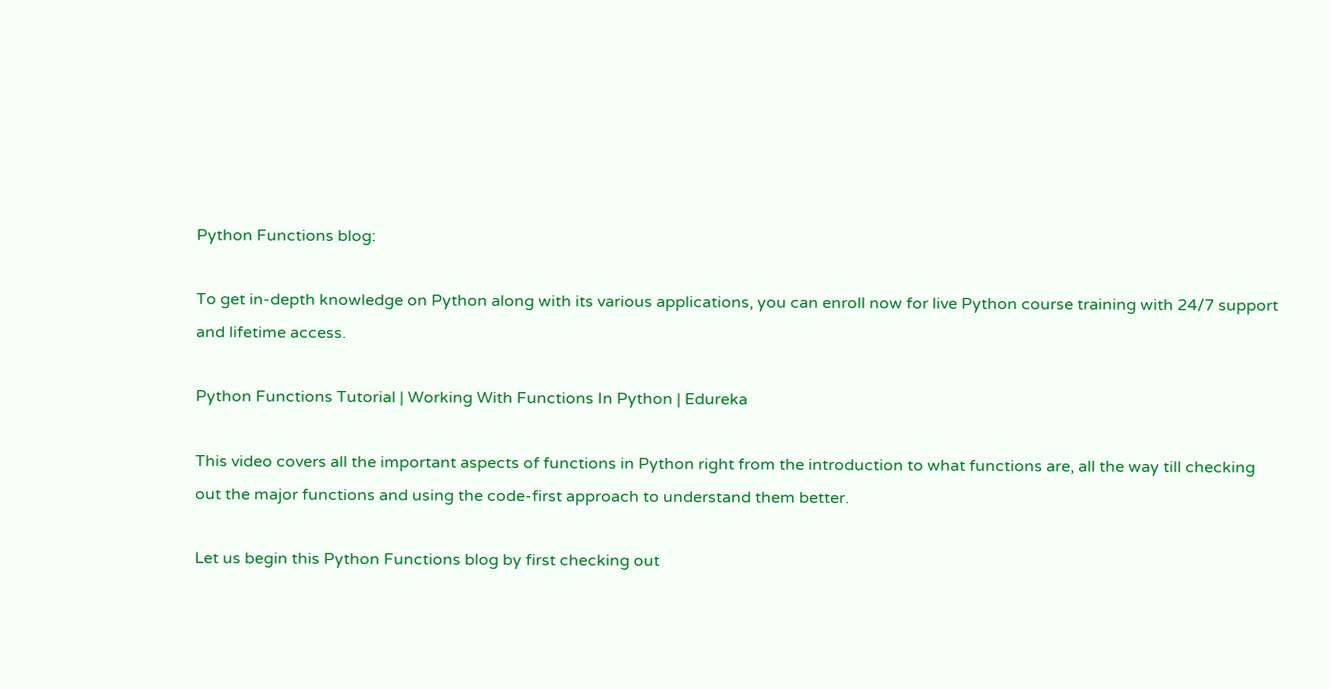Python Functions blog:

To get in-depth knowledge on Python along with its various applications, you can enroll now for live Python course training with 24/7 support and lifetime access.

Python Functions Tutorial | Working With Functions In Python | Edureka

This video covers all the important aspects of functions in Python right from the introduction to what functions are, all the way till checking out the major functions and using the code-first approach to understand them better.

Let us begin this Python Functions blog by first checking out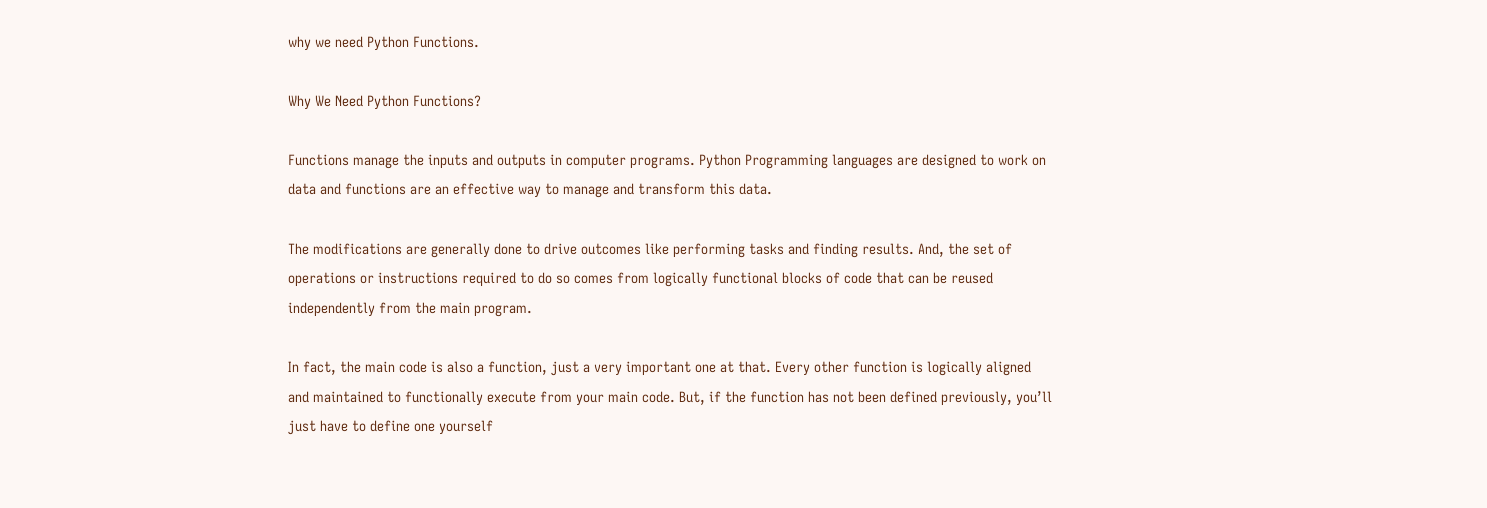why we need Python Functions.

Why We Need Python Functions?

Functions manage the inputs and outputs in computer programs. Python Programming languages are designed to work on data and functions are an effective way to manage and transform this data.

The modifications are generally done to drive outcomes like performing tasks and finding results. And, the set of operations or instructions required to do so comes from logically functional blocks of code that can be reused independently from the main program.

In fact, the main code is also a function, just a very important one at that. Every other function is logically aligned and maintained to functionally execute from your main code. But, if the function has not been defined previously, you’ll just have to define one yourself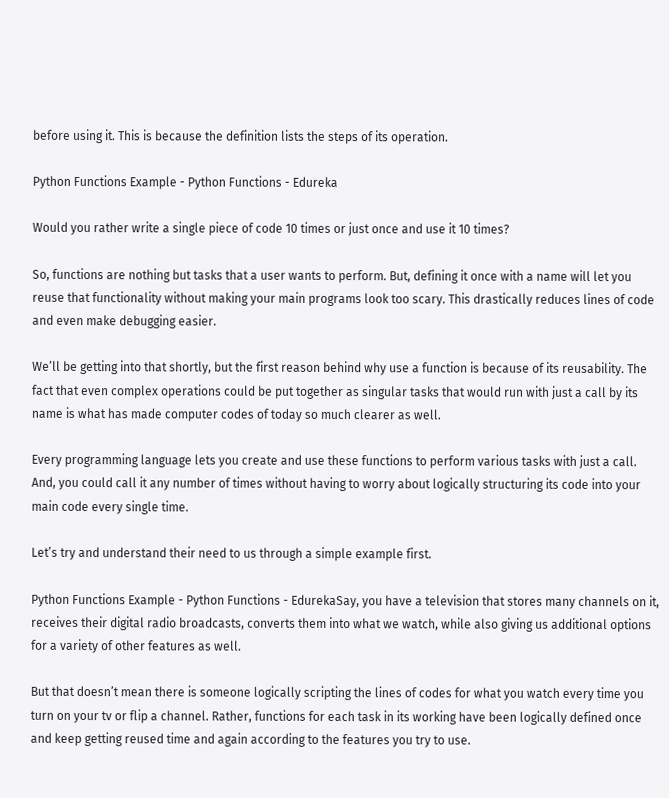before using it. This is because the definition lists the steps of its operation.

Python Functions Example - Python Functions - Edureka

Would you rather write a single piece of code 10 times or just once and use it 10 times?

So, functions are nothing but tasks that a user wants to perform. But, defining it once with a name will let you reuse that functionality without making your main programs look too scary. This drastically reduces lines of code and even make debugging easier.

We’ll be getting into that shortly, but the first reason behind why use a function is because of its reusability. The fact that even complex operations could be put together as singular tasks that would run with just a call by its name is what has made computer codes of today so much clearer as well.

Every programming language lets you create and use these functions to perform various tasks with just a call. And, you could call it any number of times without having to worry about logically structuring its code into your main code every single time.

Let’s try and understand their need to us through a simple example first.

Python Functions Example - Python Functions - EdurekaSay, you have a television that stores many channels on it, receives their digital radio broadcasts, converts them into what we watch, while also giving us additional options for a variety of other features as well.

But that doesn’t mean there is someone logically scripting the lines of codes for what you watch every time you turn on your tv or flip a channel. Rather, functions for each task in its working have been logically defined once and keep getting reused time and again according to the features you try to use.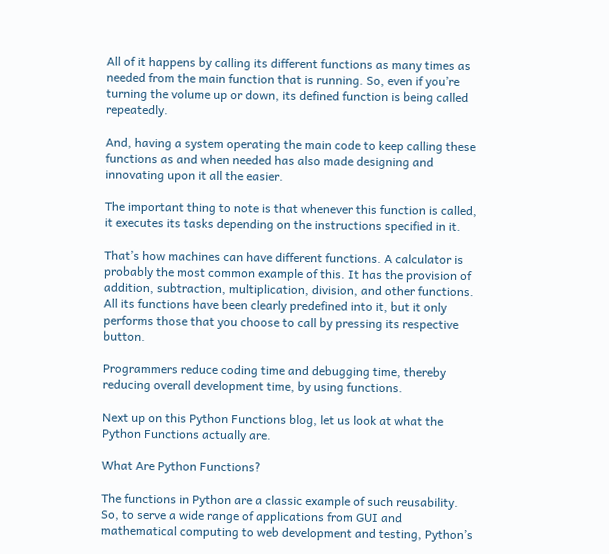All of it happens by calling its different functions as many times as needed from the main function that is running. So, even if you’re turning the volume up or down, its defined function is being called repeatedly.

And, having a system operating the main code to keep calling these functions as and when needed has also made designing and innovating upon it all the easier.

The important thing to note is that whenever this function is called, it executes its tasks depending on the instructions specified in it.

That’s how machines can have different functions. A calculator is probably the most common example of this. It has the provision of addition, subtraction, multiplication, division, and other functions. All its functions have been clearly predefined into it, but it only performs those that you choose to call by pressing its respective button.

Programmers reduce coding time and debugging time, thereby reducing overall development time, by using functions.

Next up on this Python Functions blog, let us look at what the Python Functions actually are.

What Are Python Functions?

The functions in Python are a classic example of such reusability. So, to serve a wide range of applications from GUI and mathematical computing to web development and testing, Python’s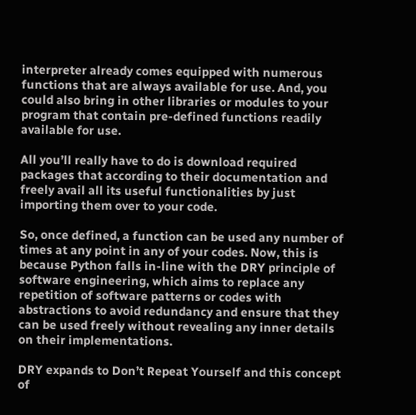interpreter already comes equipped with numerous functions that are always available for use. And, you could also bring in other libraries or modules to your program that contain pre-defined functions readily available for use.

All you’ll really have to do is download required packages that according to their documentation and freely avail all its useful functionalities by just importing them over to your code.

So, once defined, a function can be used any number of times at any point in any of your codes. Now, this is because Python falls in-line with the DRY principle of software engineering, which aims to replace any repetition of software patterns or codes with abstractions to avoid redundancy and ensure that they can be used freely without revealing any inner details on their implementations.

DRY expands to Don’t Repeat Yourself and this concept of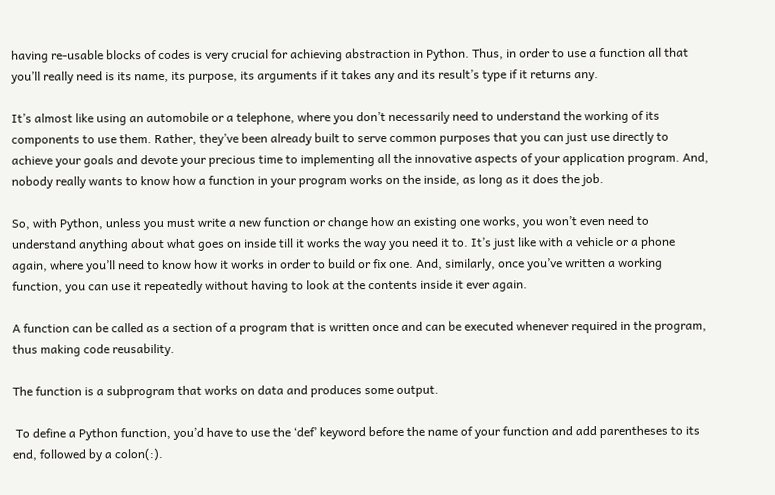having re-usable blocks of codes is very crucial for achieving abstraction in Python. Thus, in order to use a function all that you’ll really need is its name, its purpose, its arguments if it takes any and its result’s type if it returns any.

It’s almost like using an automobile or a telephone, where you don’t necessarily need to understand the working of its components to use them. Rather, they’ve been already built to serve common purposes that you can just use directly to achieve your goals and devote your precious time to implementing all the innovative aspects of your application program. And, nobody really wants to know how a function in your program works on the inside, as long as it does the job.

So, with Python, unless you must write a new function or change how an existing one works, you won’t even need to understand anything about what goes on inside till it works the way you need it to. It’s just like with a vehicle or a phone again, where you’ll need to know how it works in order to build or fix one. And, similarly, once you’ve written a working function, you can use it repeatedly without having to look at the contents inside it ever again.

A function can be called as a section of a program that is written once and can be executed whenever required in the program, thus making code reusability.

The function is a subprogram that works on data and produces some output.

 To define a Python function, you’d have to use the ‘def’ keyword before the name of your function and add parentheses to its end, followed by a colon(:).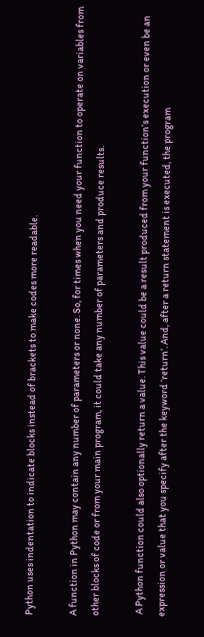Python uses indentation to indicate blocks instead of brackets to make codes more readable.

A function in Python may contain any number of parameters or none. So, for times when you need your function to operate on variables from other blocks of code or from your main program, it could take any number of parameters and produce results.

 A Python function could also optionally return a value. This value could be a result produced from your function’s execution or even be an expression or value that you specify after the keyword ‘return’. And, after a return statement is executed, the program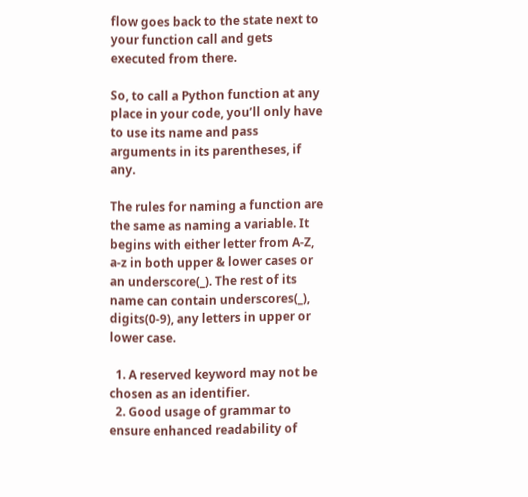flow goes back to the state next to your function call and gets executed from there.

So, to call a Python function at any place in your code, you’ll only have to use its name and pass arguments in its parentheses, if any.

The rules for naming a function are the same as naming a variable. It begins with either letter from A-Z, a-z in both upper & lower cases or an underscore(_). The rest of its name can contain underscores(_), digits(0-9), any letters in upper or lower case.

  1. A reserved keyword may not be chosen as an identifier.
  2. Good usage of grammar to ensure enhanced readability of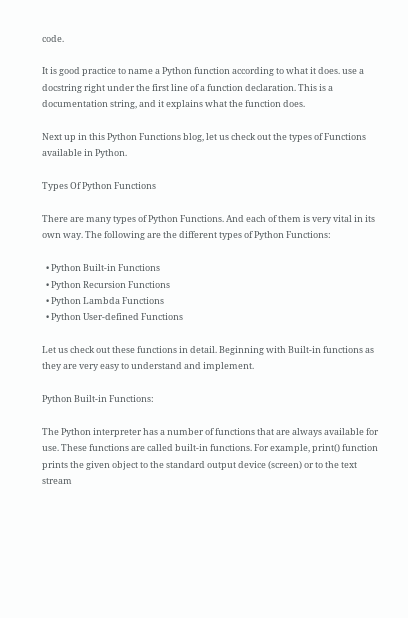code.

It is good practice to name a Python function according to what it does. use a docstring right under the first line of a function declaration. This is a documentation string, and it explains what the function does.

Next up in this Python Functions blog, let us check out the types of Functions available in Python.

Types Of Python Functions

There are many types of Python Functions. And each of them is very vital in its own way. The following are the different types of Python Functions:

  • Python Built-in Functions
  • Python Recursion Functions
  • Python Lambda Functions
  • Python User-defined Functions

Let us check out these functions in detail. Beginning with Built-in functions as they are very easy to understand and implement.

Python Built-in Functions:

The Python interpreter has a number of functions that are always available for use. These functions are called built-in functions. For example, print() function prints the given object to the standard output device (screen) or to the text stream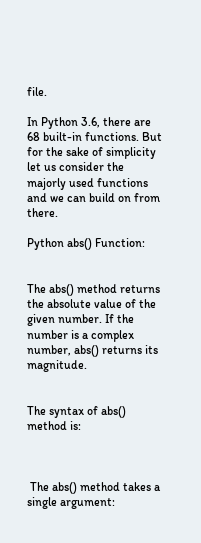file.

In Python 3.6, there are 68 built-in functions. But for the sake of simplicity let us consider the majorly used functions and we can build on from there.

Python abs() Function:


The abs() method returns the absolute value of the given number. If the number is a complex number, abs() returns its magnitude.


The syntax of abs() method is:



 The abs() method takes a single argument: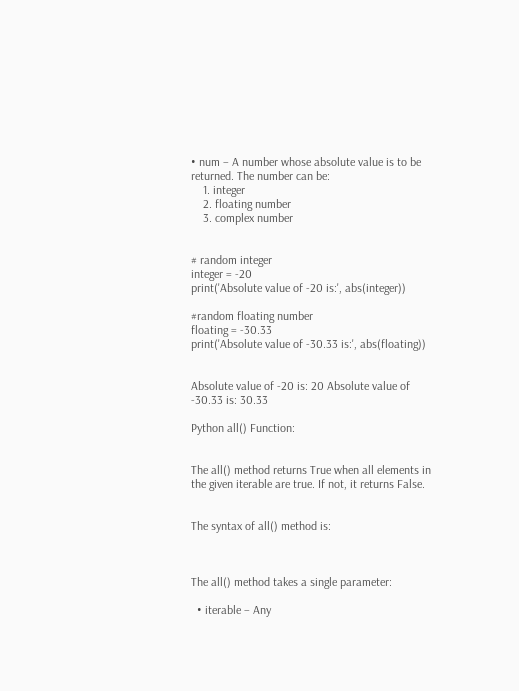• num – A number whose absolute value is to be returned. The number can be:
    1. integer
    2. floating number
    3. complex number


# random integer
integer = -20
print('Absolute value of -20 is:', abs(integer))

#random floating number
floating = -30.33
print('Absolute value of -30.33 is:', abs(floating))


Absolute value of -20 is: 20 Absolute value of -30.33 is: 30.33

Python all() Function:


The all() method returns True when all elements in the given iterable are true. If not, it returns False.


The syntax of all() method is:



The all() method takes a single parameter:

  • iterable – Any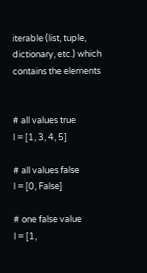iterable (list, tuple, dictionary, etc.) which contains the elements


# all values true
l = [1, 3, 4, 5]

# all values false
l = [0, False]

# one false value
l = [1,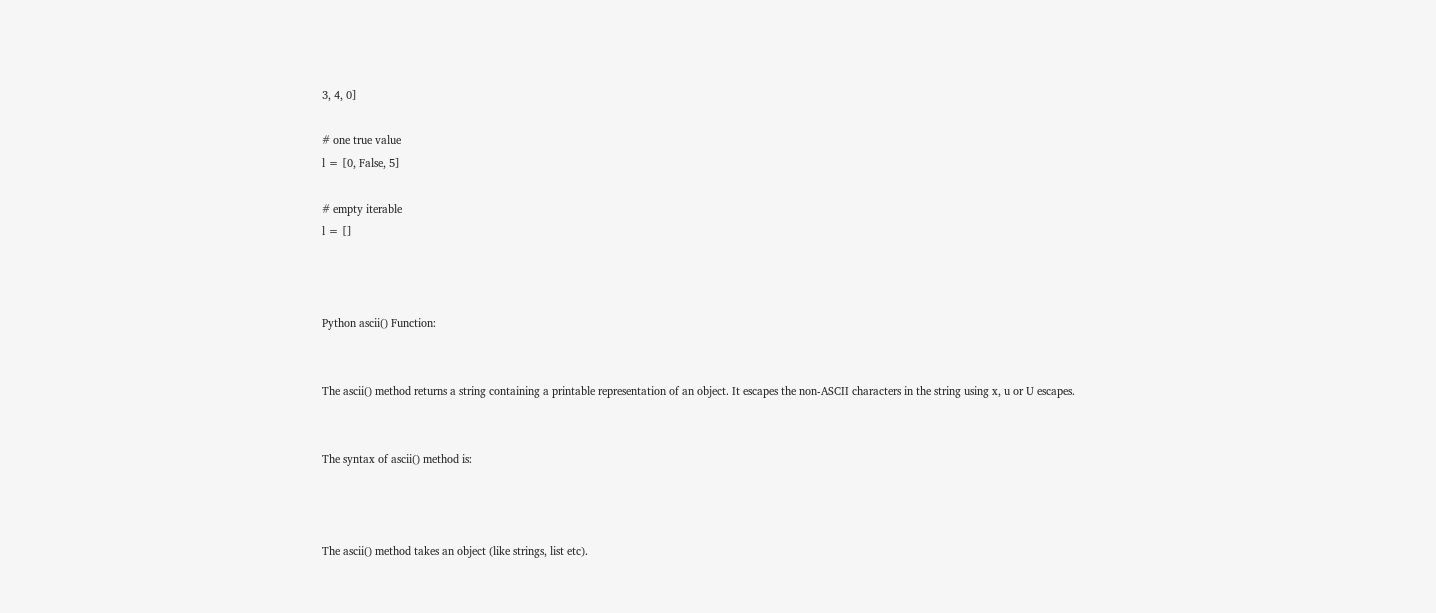3, 4, 0]

# one true value
l = [0, False, 5]

# empty iterable
l = []



Python ascii() Function:


The ascii() method returns a string containing a printable representation of an object. It escapes the non-ASCII characters in the string using x, u or U escapes.


The syntax of ascii() method is:



The ascii() method takes an object (like strings, list etc).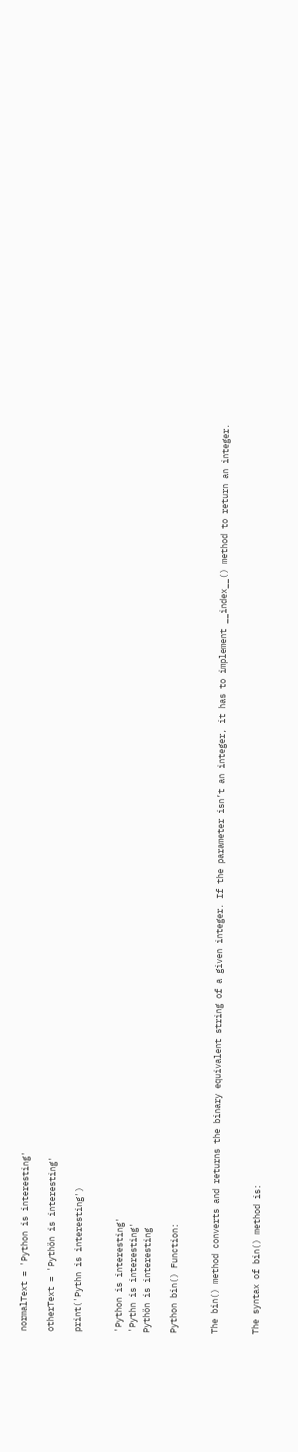normalText = 'Python is interesting'

otherText = 'Pythön is interesting'

print('Pythn is interesting')


'Python is interesting'
'Pythn is interesting'
Pythön is interesting

Python bin() Function:


The bin() method converts and returns the binary equivalent string of a given integer. If the parameter isn’t an integer, it has to implement __index__() method to return an integer.


The syntax of bin() method is: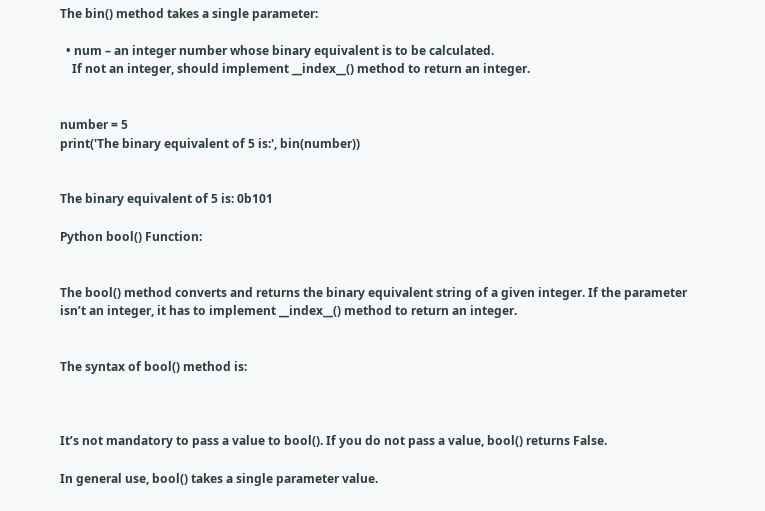The bin() method takes a single parameter:

  • num – an integer number whose binary equivalent is to be calculated.
    If not an integer, should implement __index__() method to return an integer.


number = 5
print('The binary equivalent of 5 is:', bin(number))


The binary equivalent of 5 is: 0b101

Python bool() Function:


The bool() method converts and returns the binary equivalent string of a given integer. If the parameter isn’t an integer, it has to implement __index__() method to return an integer.


The syntax of bool() method is:



It’s not mandatory to pass a value to bool(). If you do not pass a value, bool() returns False.

In general use, bool() takes a single parameter value.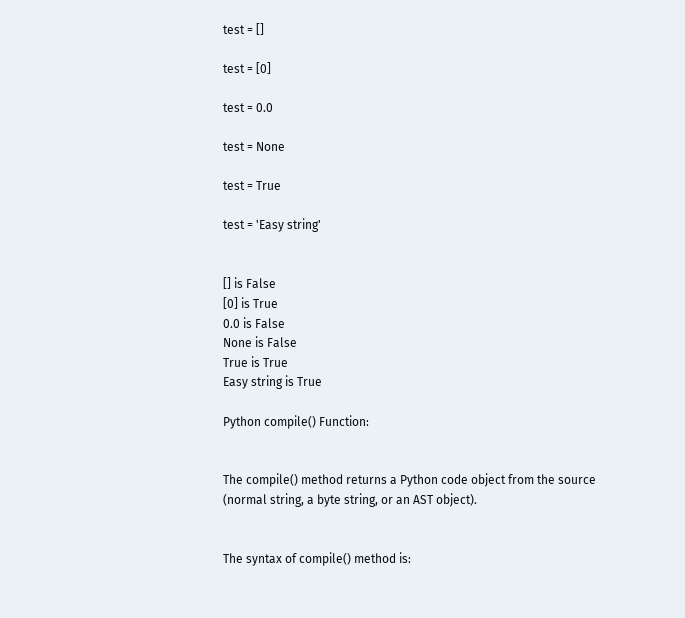test = []

test = [0]

test = 0.0

test = None

test = True

test = 'Easy string'


[] is False
[0] is True
0.0 is False
None is False
True is True
Easy string is True

Python compile() Function:


The compile() method returns a Python code object from the source (normal string, a byte string, or an AST object).


The syntax of compile() method is: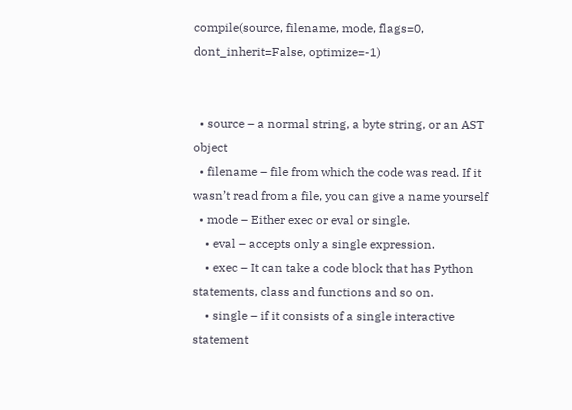compile(source, filename, mode, flags=0, dont_inherit=False, optimize=-1)


  • source – a normal string, a byte string, or an AST object
  • filename – file from which the code was read. If it wasn’t read from a file, you can give a name yourself
  • mode – Either exec or eval or single.
    • eval – accepts only a single expression.
    • exec – It can take a code block that has Python statements, class and functions and so on.
    • single – if it consists of a single interactive statement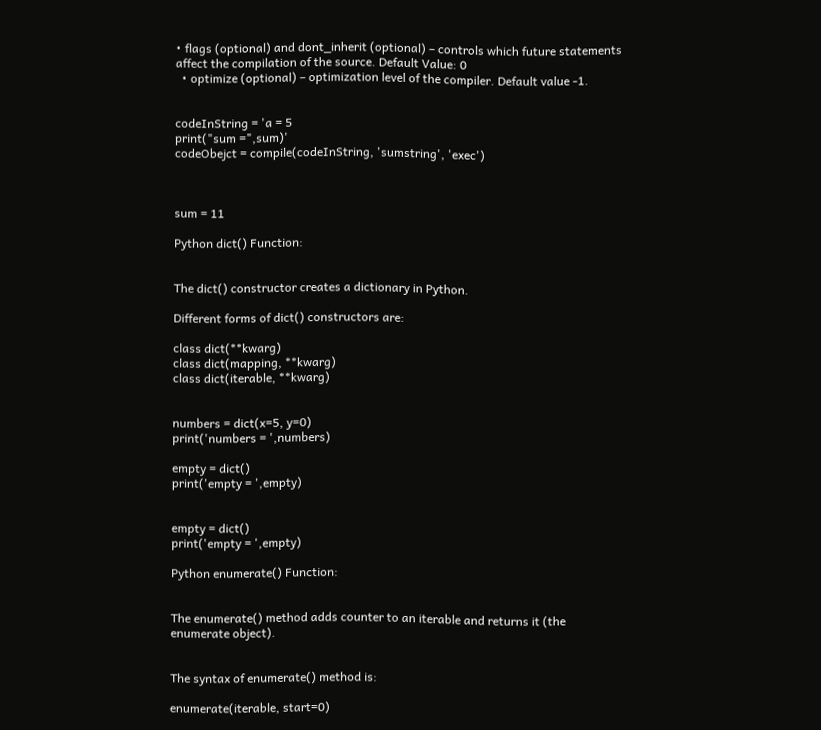• flags (optional) and dont_inherit (optional) – controls which future statements affect the compilation of the source. Default Value: 0
  • optimize (optional) – optimization level of the compiler. Default value -1.


codeInString = 'a = 5
print("sum =",sum)'
codeObejct = compile(codeInString, 'sumstring', 'exec')



sum = 11

Python dict() Function:


The dict() constructor creates a dictionary in Python.

Different forms of dict() constructors are:

class dict(**kwarg)
class dict(mapping, **kwarg)
class dict(iterable, **kwarg)


numbers = dict(x=5, y=0)
print('numbers = ',numbers)

empty = dict()
print('empty = ',empty)


empty = dict()
print('empty = ',empty)

Python enumerate() Function:


The enumerate() method adds counter to an iterable and returns it (the enumerate object).


The syntax of enumerate() method is:

enumerate(iterable, start=0)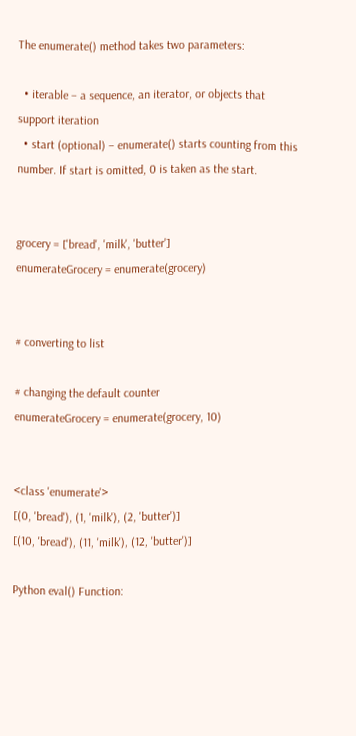The enumerate() method takes two parameters:

  • iterable – a sequence, an iterator, or objects that support iteration
  • start (optional) – enumerate() starts counting from this number. If start is omitted, 0 is taken as the start.


grocery = ['bread', 'milk', 'butter']
enumerateGrocery = enumerate(grocery)


# converting to list

# changing the default counter
enumerateGrocery = enumerate(grocery, 10)


<class 'enumerate'>
[(0, 'bread'), (1, 'milk'), (2, 'butter')]
[(10, 'bread'), (11, 'milk'), (12, 'butter')]

Python eval() Function: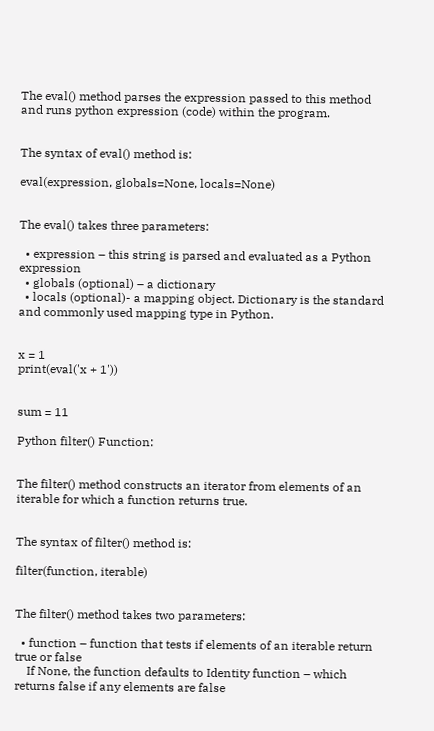The eval() method parses the expression passed to this method and runs python expression (code) within the program.


The syntax of eval() method is:

eval(expression, globals=None, locals=None)


The eval() takes three parameters:

  • expression – this string is parsed and evaluated as a Python expression
  • globals (optional) – a dictionary
  • locals (optional)- a mapping object. Dictionary is the standard and commonly used mapping type in Python.


x = 1
print(eval('x + 1'))


sum = 11

Python filter() Function:


The filter() method constructs an iterator from elements of an iterable for which a function returns true.


The syntax of filter() method is:

filter(function, iterable)


The filter() method takes two parameters:

  • function – function that tests if elements of an iterable return true or false
    If None, the function defaults to Identity function – which returns false if any elements are false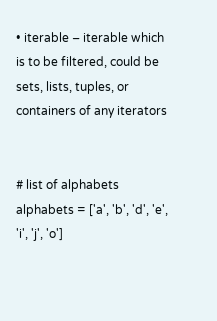• iterable – iterable which is to be filtered, could be sets, lists, tuples, or containers of any iterators


# list of alphabets
alphabets = ['a', 'b', 'd', 'e', 'i', 'j', 'o']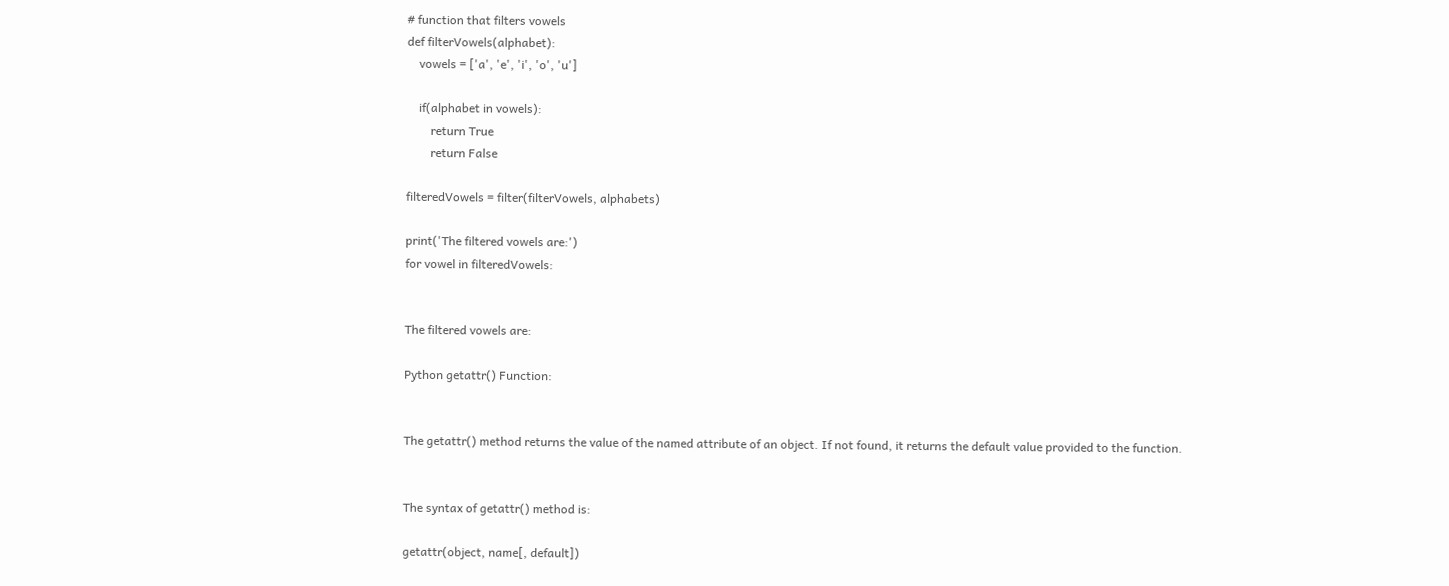# function that filters vowels
def filterVowels(alphabet):
    vowels = ['a', 'e', 'i', 'o', 'u']

    if(alphabet in vowels):
        return True
        return False

filteredVowels = filter(filterVowels, alphabets)

print('The filtered vowels are:')
for vowel in filteredVowels:


The filtered vowels are:

Python getattr() Function:


The getattr() method returns the value of the named attribute of an object. If not found, it returns the default value provided to the function.


The syntax of getattr() method is:

getattr(object, name[, default])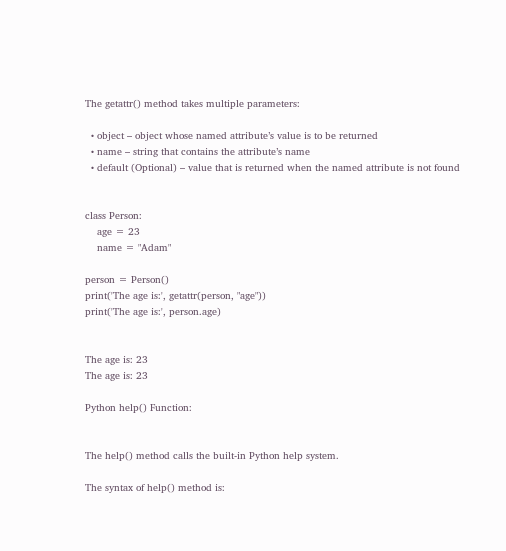The getattr() method takes multiple parameters:

  • object – object whose named attribute’s value is to be returned
  • name – string that contains the attribute’s name
  • default (Optional) – value that is returned when the named attribute is not found


class Person:
    age = 23
    name = "Adam"

person = Person()
print('The age is:', getattr(person, "age"))
print('The age is:', person.age)


The age is: 23
The age is: 23

Python help() Function:


The help() method calls the built-in Python help system.

The syntax of help() method is: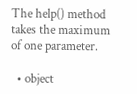The help() method takes the maximum of one parameter.

  • object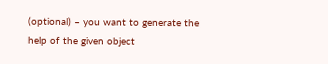(optional) – you want to generate the help of the given object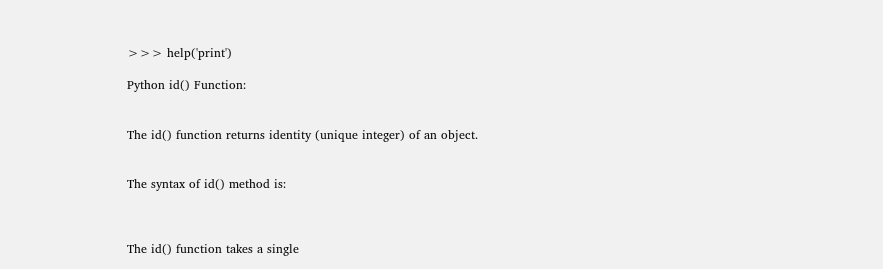>>> help('print')

Python id() Function:


The id() function returns identity (unique integer) of an object.


The syntax of id() method is:



The id() function takes a single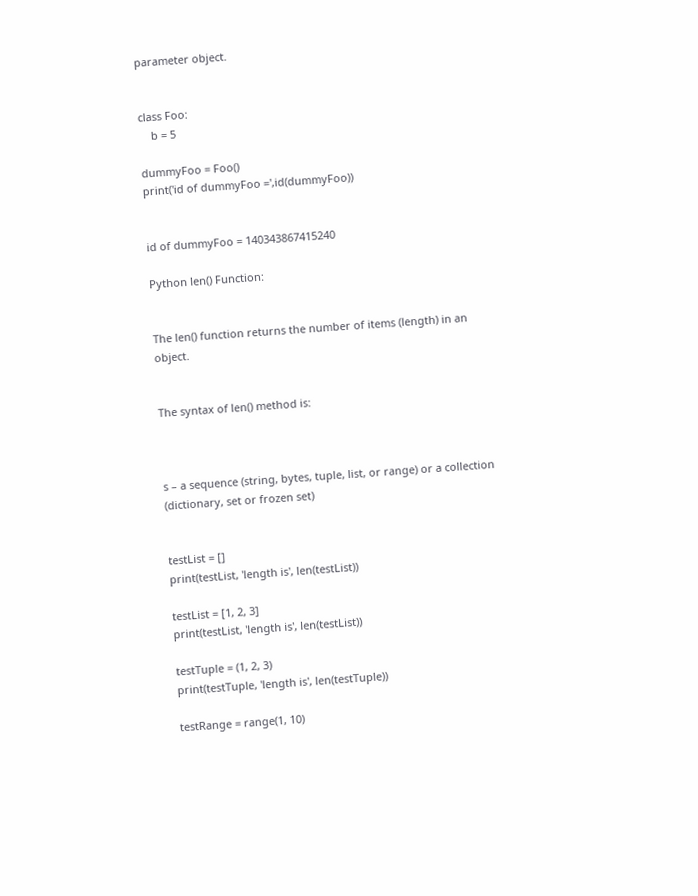parameter object.


class Foo:
    b = 5

dummyFoo = Foo()
print('id of dummyFoo =',id(dummyFoo))


id of dummyFoo = 140343867415240

Python len() Function:


The len() function returns the number of items (length) in an object.


The syntax of len() method is:



s – a sequence (string, bytes, tuple, list, or range) or a collection (dictionary, set or frozen set)


testList = []
print(testList, 'length is', len(testList))

testList = [1, 2, 3]
print(testList, 'length is', len(testList))

testTuple = (1, 2, 3)
print(testTuple, 'length is', len(testTuple))

testRange = range(1, 10)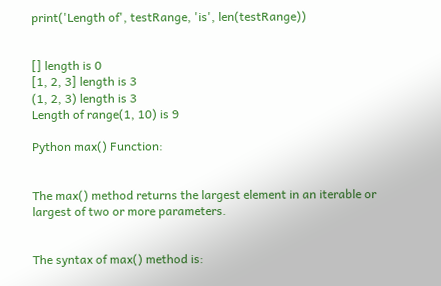print('Length of', testRange, 'is', len(testRange))


[] length is 0
[1, 2, 3] length is 3
(1, 2, 3) length is 3
Length of range(1, 10) is 9

Python max() Function:


The max() method returns the largest element in an iterable or largest of two or more parameters.


The syntax of max() method is: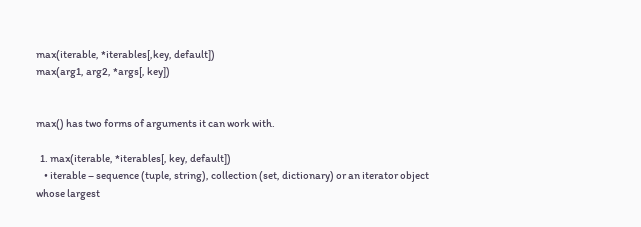max(iterable, *iterables[,key, default])
max(arg1, arg2, *args[, key])


max() has two forms of arguments it can work with.

  1. max(iterable, *iterables[, key, default])
    • iterable – sequence (tuple, string), collection (set, dictionary) or an iterator object whose largest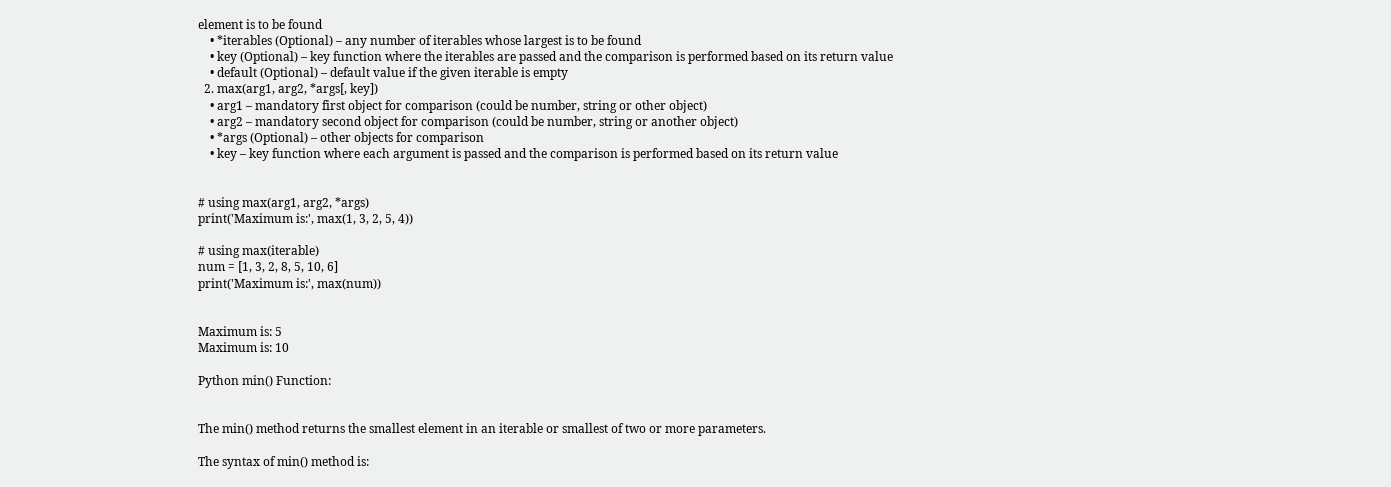element is to be found
    • *iterables (Optional) – any number of iterables whose largest is to be found
    • key (Optional) – key function where the iterables are passed and the comparison is performed based on its return value
    • default (Optional) – default value if the given iterable is empty
  2. max(arg1, arg2, *args[, key])
    • arg1 – mandatory first object for comparison (could be number, string or other object)
    • arg2 – mandatory second object for comparison (could be number, string or another object)
    • *args (Optional) – other objects for comparison
    • key – key function where each argument is passed and the comparison is performed based on its return value


# using max(arg1, arg2, *args)
print('Maximum is:', max(1, 3, 2, 5, 4))

# using max(iterable)
num = [1, 3, 2, 8, 5, 10, 6]
print('Maximum is:', max(num))


Maximum is: 5
Maximum is: 10

Python min() Function:


The min() method returns the smallest element in an iterable or smallest of two or more parameters.

The syntax of min() method is: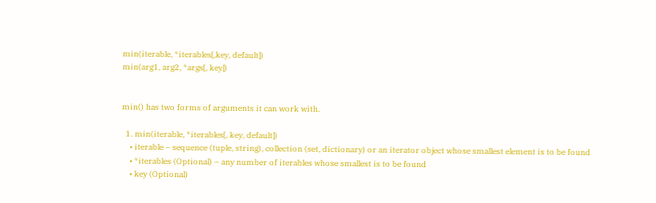min(iterable, *iterables[,key, default])
min(arg1, arg2, *args[, key])


min() has two forms of arguments it can work with.

  1. min(iterable, *iterables[, key, default])
    • iterable – sequence (tuple, string), collection (set, dictionary) or an iterator object whose smallest element is to be found
    • *iterables (Optional) – any number of iterables whose smallest is to be found
    • key (Optional)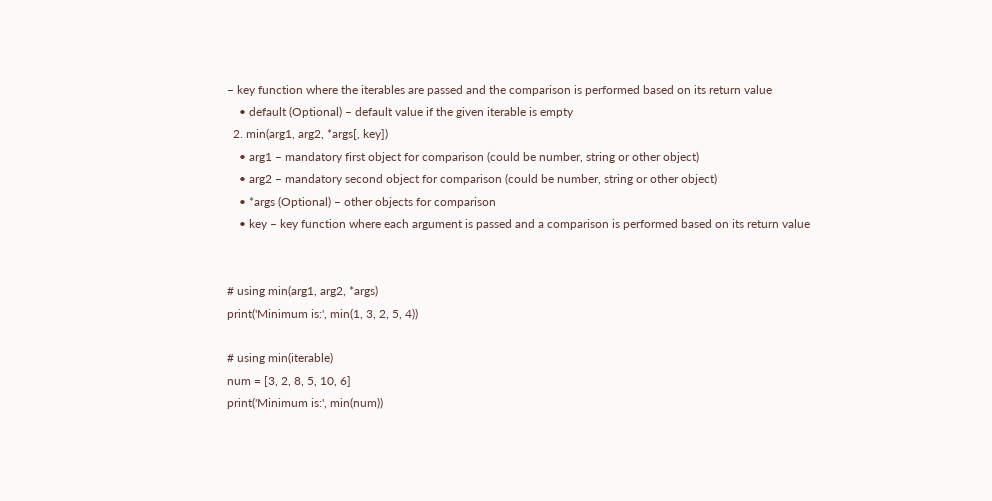– key function where the iterables are passed and the comparison is performed based on its return value
    • default (Optional) – default value if the given iterable is empty
  2. min(arg1, arg2, *args[, key])
    • arg1 – mandatory first object for comparison (could be number, string or other object)
    • arg2 – mandatory second object for comparison (could be number, string or other object)
    • *args (Optional) – other objects for comparison
    • key – key function where each argument is passed and a comparison is performed based on its return value


# using min(arg1, arg2, *args)
print('Minimum is:', min(1, 3, 2, 5, 4))

# using min(iterable)
num = [3, 2, 8, 5, 10, 6]
print('Minimum is:', min(num))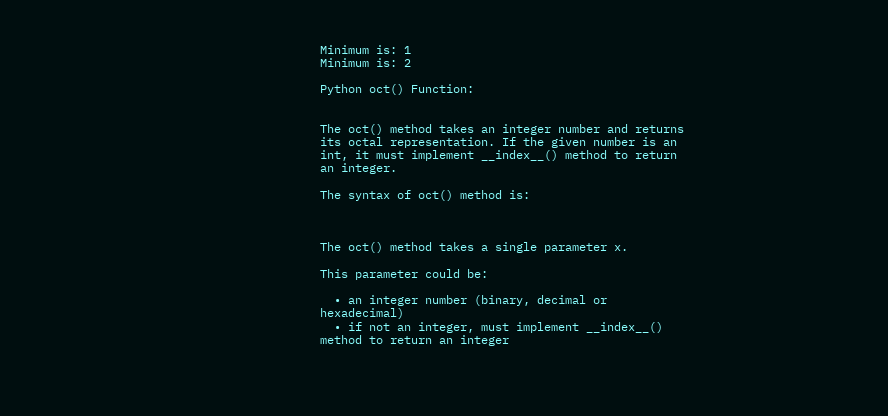Minimum is: 1
Minimum is: 2

Python oct() Function:


The oct() method takes an integer number and returns its octal representation. If the given number is an int, it must implement __index__() method to return an integer.

The syntax of oct() method is:



The oct() method takes a single parameter x.

This parameter could be:

  • an integer number (binary, decimal or hexadecimal)
  • if not an integer, must implement __index__() method to return an integer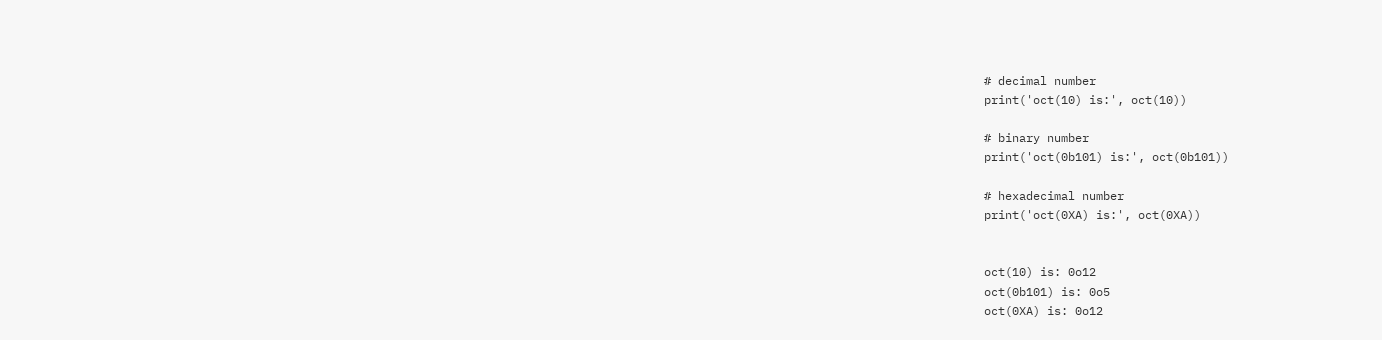# decimal number
print('oct(10) is:', oct(10))

# binary number
print('oct(0b101) is:', oct(0b101))

# hexadecimal number
print('oct(0XA) is:', oct(0XA))


oct(10) is: 0o12
oct(0b101) is: 0o5
oct(0XA) is: 0o12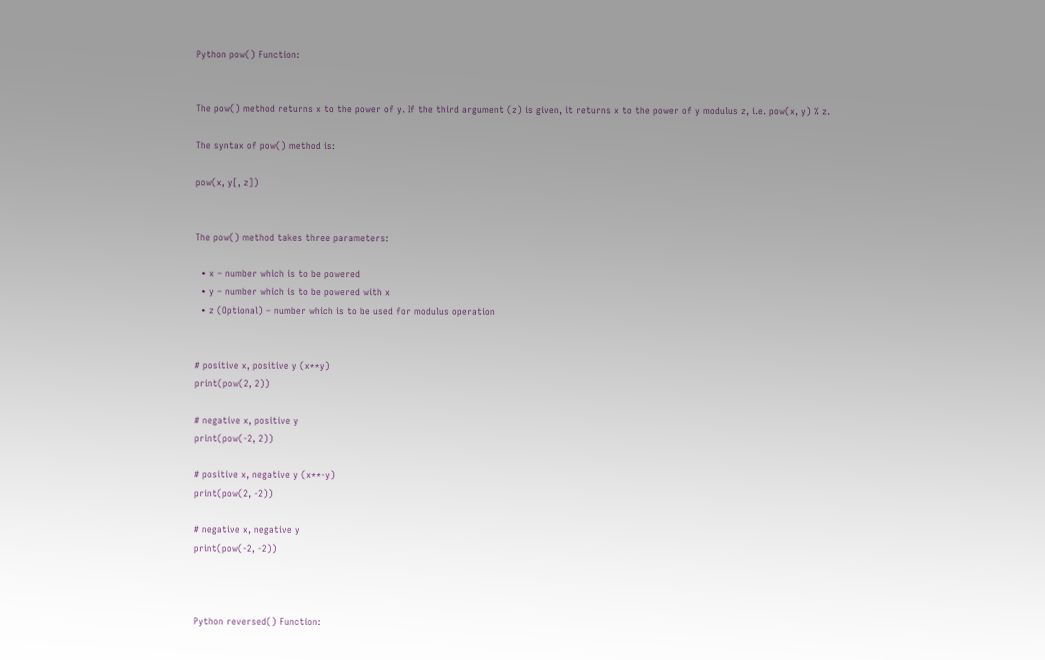Python pow() Function:


The pow() method returns x to the power of y. If the third argument (z) is given, it returns x to the power of y modulus z, i.e. pow(x, y) % z.

The syntax of pow() method is:

pow(x, y[, z])


The pow() method takes three parameters:

  • x – number which is to be powered
  • y – number which is to be powered with x
  • z (Optional) – number which is to be used for modulus operation


# positive x, positive y (x**y)
print(pow(2, 2))

# negative x, positive y
print(pow(-2, 2))

# positive x, negative y (x**-y)
print(pow(2, -2))

# negative x, negative y
print(pow(-2, -2))



Python reversed() Function: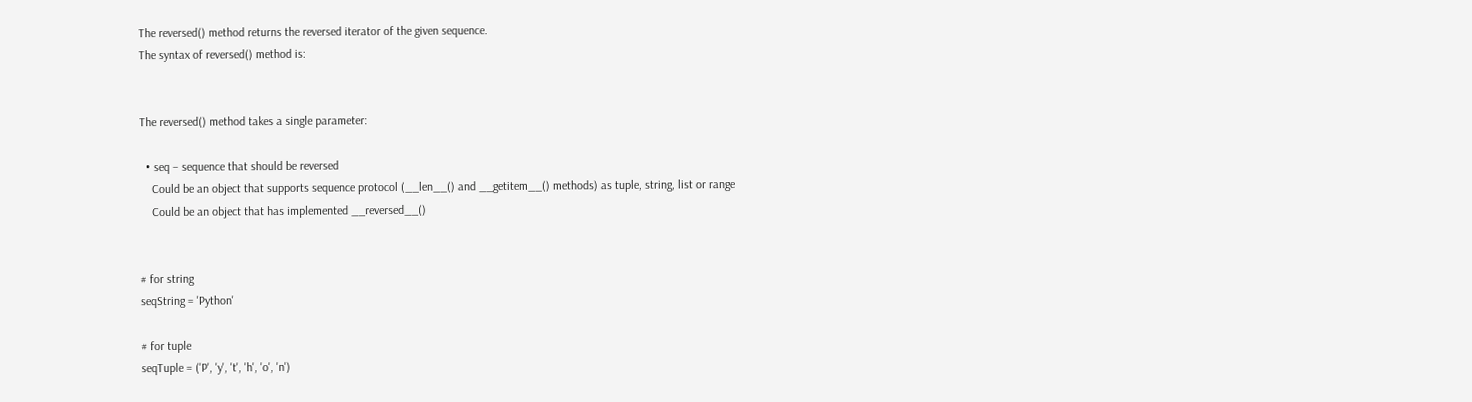The reversed() method returns the reversed iterator of the given sequence.
The syntax of reversed() method is:


The reversed() method takes a single parameter:

  • seq – sequence that should be reversed
    Could be an object that supports sequence protocol (__len__() and __getitem__() methods) as tuple, string, list or range
    Could be an object that has implemented __reversed__()


# for string
seqString = 'Python'

# for tuple
seqTuple = ('P', 'y', 't', 'h', 'o', 'n')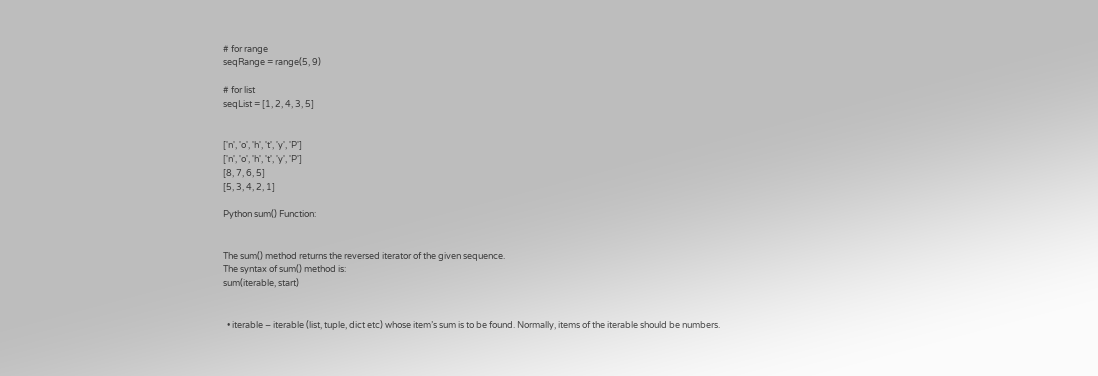# for range
seqRange = range(5, 9)

# for list
seqList = [1, 2, 4, 3, 5]


['n', 'o', 'h', 't', 'y', 'P']
['n', 'o', 'h', 't', 'y', 'P']
[8, 7, 6, 5]
[5, 3, 4, 2, 1]

Python sum() Function:


The sum() method returns the reversed iterator of the given sequence.
The syntax of sum() method is:
sum(iterable, start)


  • iterable – iterable (list, tuple, dict etc) whose item’s sum is to be found. Normally, items of the iterable should be numbers.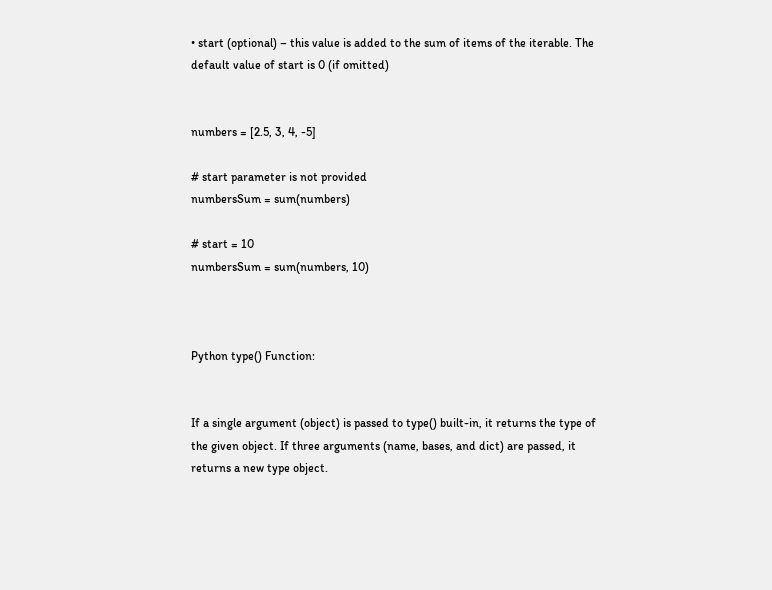• start (optional) – this value is added to the sum of items of the iterable. The default value of start is 0 (if omitted)


numbers = [2.5, 3, 4, -5]

# start parameter is not provided
numbersSum = sum(numbers)

# start = 10
numbersSum = sum(numbers, 10)



Python type() Function:


If a single argument (object) is passed to type() built-in, it returns the type of the given object. If three arguments (name, bases, and dict) are passed, it returns a new type object.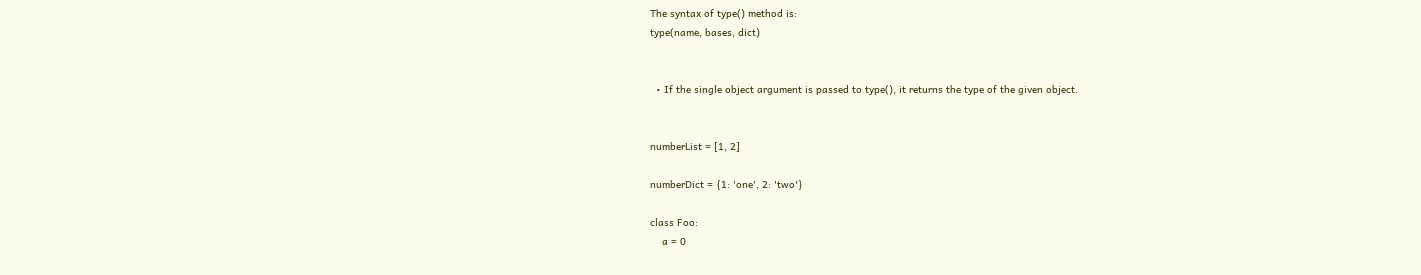The syntax of type() method is:
type(name, bases, dict)


  • If the single object argument is passed to type(), it returns the type of the given object.


numberList = [1, 2]

numberDict = {1: 'one', 2: 'two'}

class Foo:
    a = 0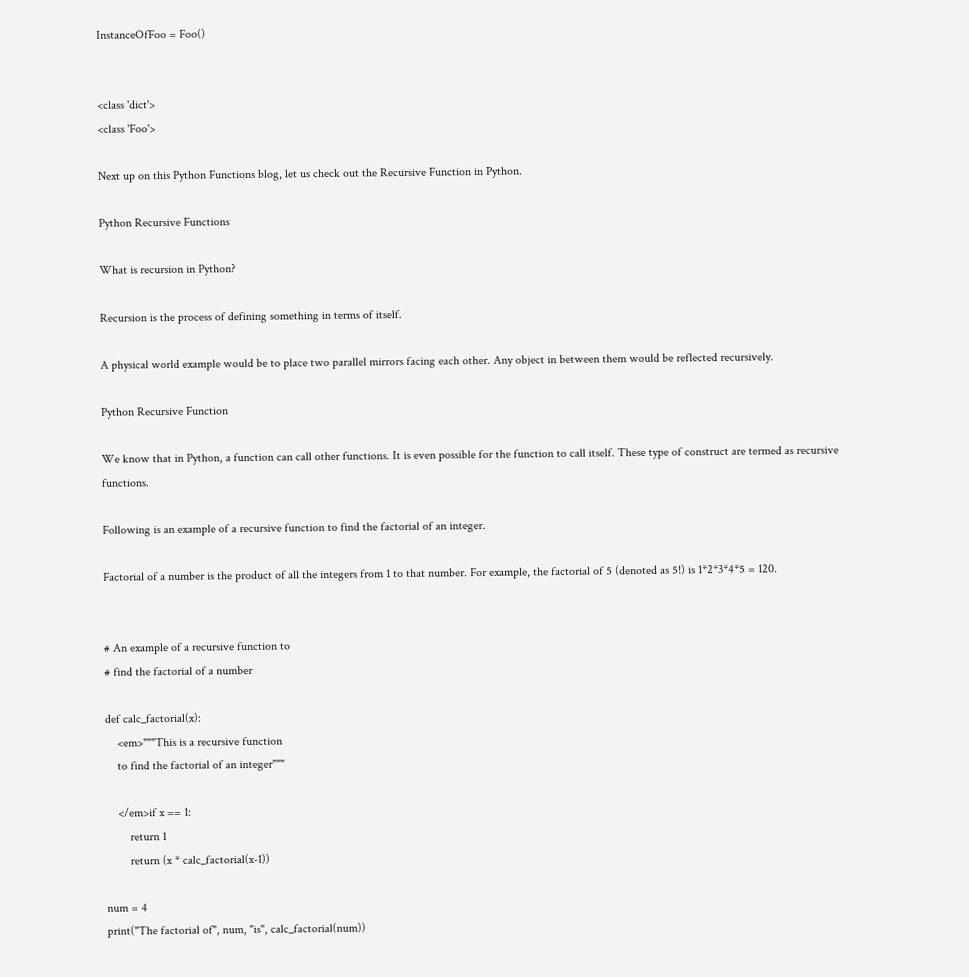InstanceOfFoo = Foo()


<class 'dict'>
<class 'Foo'>

Next up on this Python Functions blog, let us check out the Recursive Function in Python.

Python Recursive Functions

What is recursion in Python?

Recursion is the process of defining something in terms of itself.

A physical world example would be to place two parallel mirrors facing each other. Any object in between them would be reflected recursively.

Python Recursive Function

We know that in Python, a function can call other functions. It is even possible for the function to call itself. These type of construct are termed as recursive functions.

Following is an example of a recursive function to find the factorial of an integer.

Factorial of a number is the product of all the integers from 1 to that number. For example, the factorial of 5 (denoted as 5!) is 1*2*3*4*5 = 120.


# An example of a recursive function to
# find the factorial of a number

def calc_factorial(x):
    <em>"""This is a recursive function
    to find the factorial of an integer"""

    </em>if x == 1:
        return 1
        return (x * calc_factorial(x-1))

num = 4
print("The factorial of", num, "is", calc_factorial(num))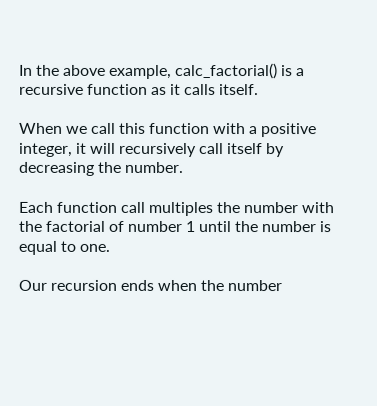In the above example, calc_factorial() is a recursive function as it calls itself.

When we call this function with a positive integer, it will recursively call itself by decreasing the number.

Each function call multiples the number with the factorial of number 1 until the number is equal to one.

Our recursion ends when the number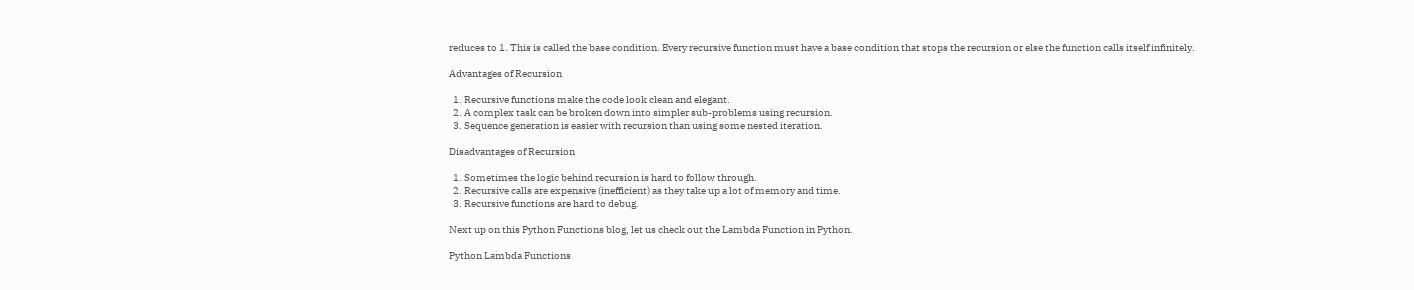reduces to 1. This is called the base condition. Every recursive function must have a base condition that stops the recursion or else the function calls itself infinitely.

Advantages of Recursion

  1. Recursive functions make the code look clean and elegant.
  2. A complex task can be broken down into simpler sub-problems using recursion.
  3. Sequence generation is easier with recursion than using some nested iteration.

Disadvantages of Recursion

  1. Sometimes the logic behind recursion is hard to follow through.
  2. Recursive calls are expensive (inefficient) as they take up a lot of memory and time.
  3. Recursive functions are hard to debug.

Next up on this Python Functions blog, let us check out the Lambda Function in Python.

Python Lambda Functions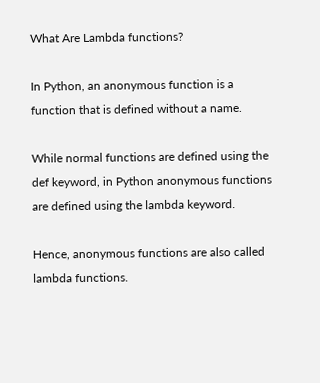What Are Lambda functions?

In Python, an anonymous function is a function that is defined without a name.

While normal functions are defined using the def keyword, in Python anonymous functions are defined using the lambda keyword.

Hence, anonymous functions are also called lambda functions.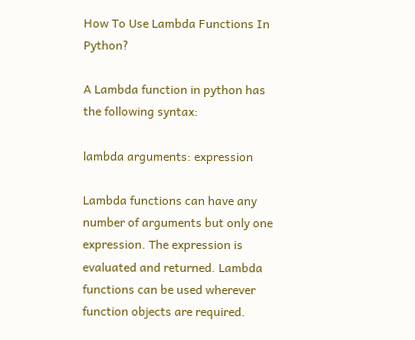How To Use Lambda Functions In Python?

A Lambda function in python has the following syntax:

lambda arguments: expression

Lambda functions can have any number of arguments but only one expression. The expression is evaluated and returned. Lambda functions can be used wherever function objects are required.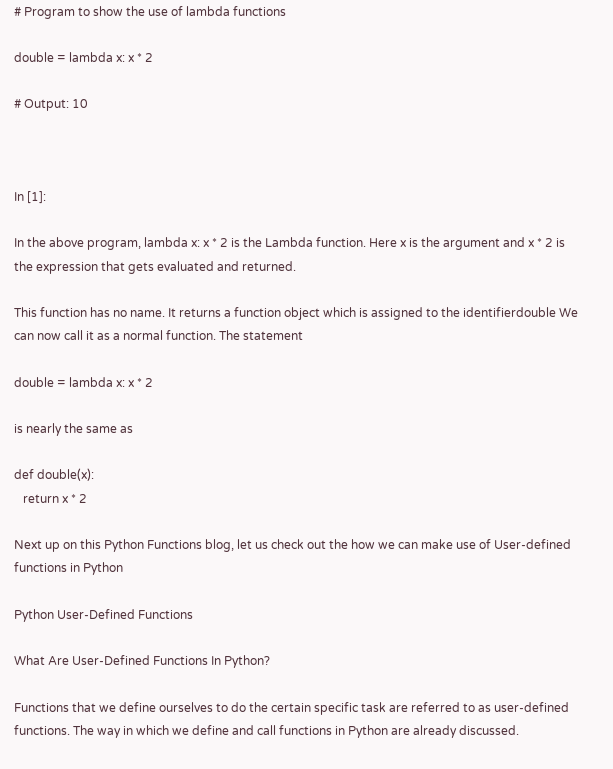# Program to show the use of lambda functions

double = lambda x: x * 2

# Output: 10



In [1]:

In the above program, lambda x: x * 2 is the Lambda function. Here x is the argument and x * 2 is the expression that gets evaluated and returned.

This function has no name. It returns a function object which is assigned to the identifierdouble We can now call it as a normal function. The statement

double = lambda x: x * 2

is nearly the same as

def double(x):
   return x * 2

Next up on this Python Functions blog, let us check out the how we can make use of User-defined functions in Python

Python User-Defined Functions

What Are User-Defined Functions In Python?

Functions that we define ourselves to do the certain specific task are referred to as user-defined functions. The way in which we define and call functions in Python are already discussed.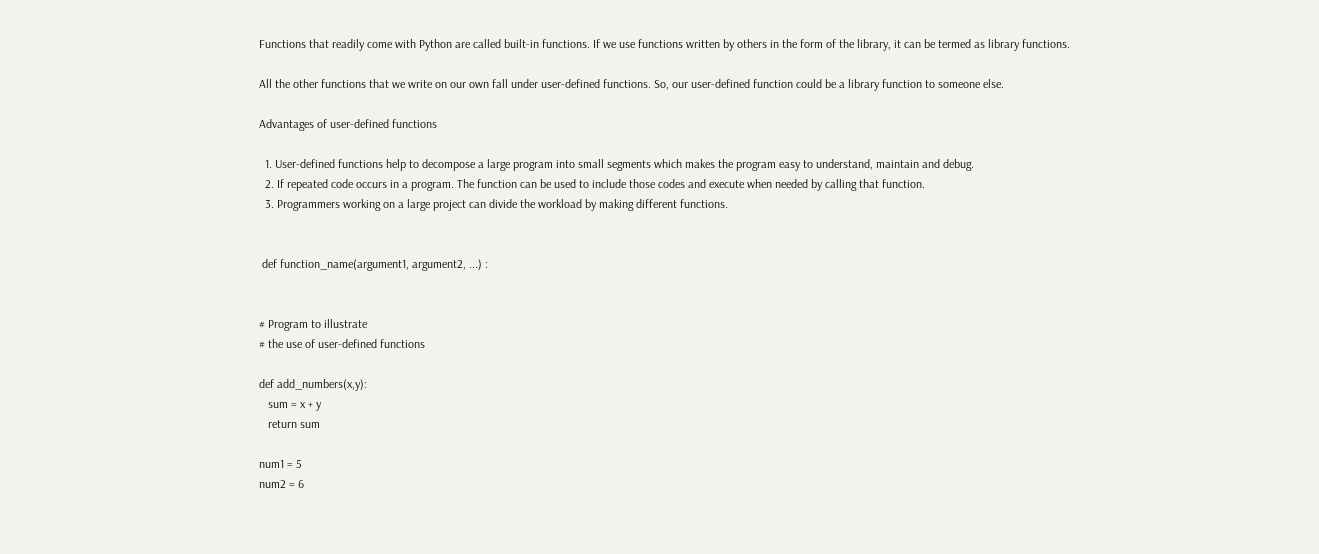Functions that readily come with Python are called built-in functions. If we use functions written by others in the form of the library, it can be termed as library functions.

All the other functions that we write on our own fall under user-defined functions. So, our user-defined function could be a library function to someone else.

Advantages of user-defined functions

  1. User-defined functions help to decompose a large program into small segments which makes the program easy to understand, maintain and debug.
  2. If repeated code occurs in a program. The function can be used to include those codes and execute when needed by calling that function.
  3. Programmers working on a large project can divide the workload by making different functions.


 def function_name(argument1, argument2, ...) :


# Program to illustrate
# the use of user-defined functions

def add_numbers(x,y):
   sum = x + y
   return sum

num1 = 5
num2 = 6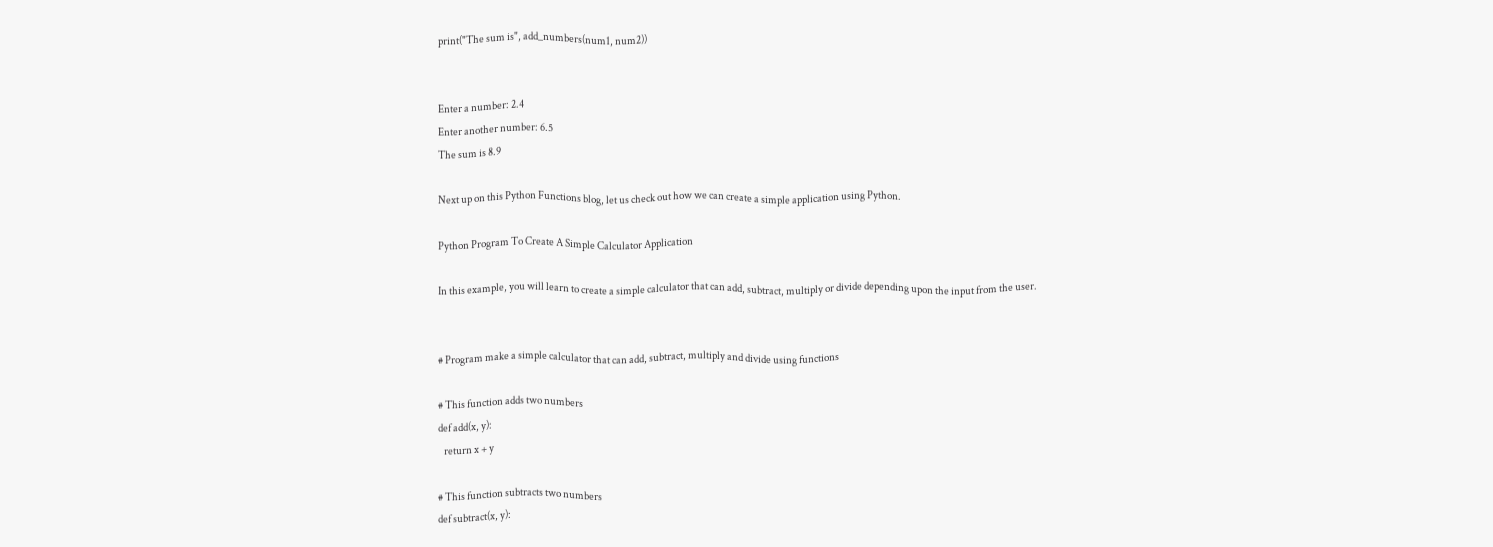print("The sum is", add_numbers(num1, num2))


Enter a number: 2.4
Enter another number: 6.5
The sum is 8.9

Next up on this Python Functions blog, let us check out how we can create a simple application using Python.

Python Program To Create A Simple Calculator Application

In this example, you will learn to create a simple calculator that can add, subtract, multiply or divide depending upon the input from the user.


# Program make a simple calculator that can add, subtract, multiply and divide using functions

# This function adds two numbers
def add(x, y):
   return x + y

# This function subtracts two numbers
def subtract(x, y):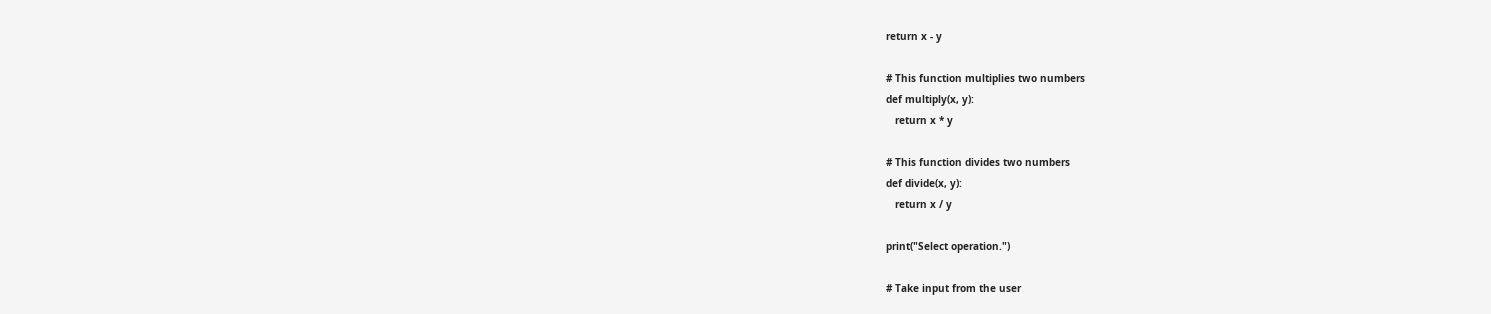return x - y

# This function multiplies two numbers
def multiply(x, y):
   return x * y

# This function divides two numbers
def divide(x, y):
   return x / y

print("Select operation.")

# Take input from the user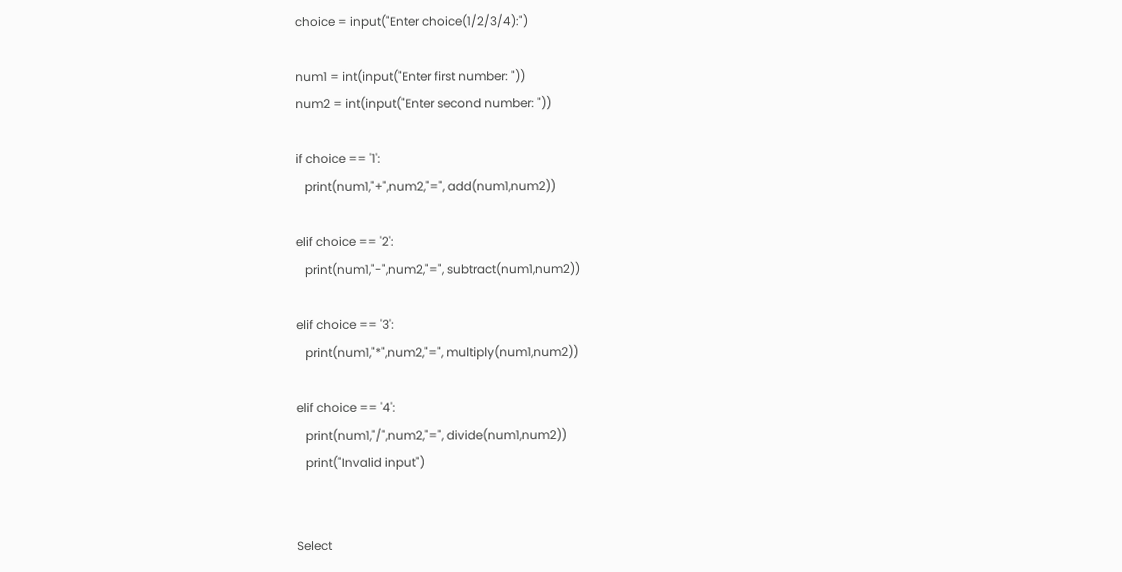choice = input("Enter choice(1/2/3/4):")

num1 = int(input("Enter first number: "))
num2 = int(input("Enter second number: "))

if choice == '1':
   print(num1,"+",num2,"=", add(num1,num2))

elif choice == '2':
   print(num1,"-",num2,"=", subtract(num1,num2))

elif choice == '3':
   print(num1,"*",num2,"=", multiply(num1,num2))

elif choice == '4':
   print(num1,"/",num2,"=", divide(num1,num2))
   print("Invalid input")


Select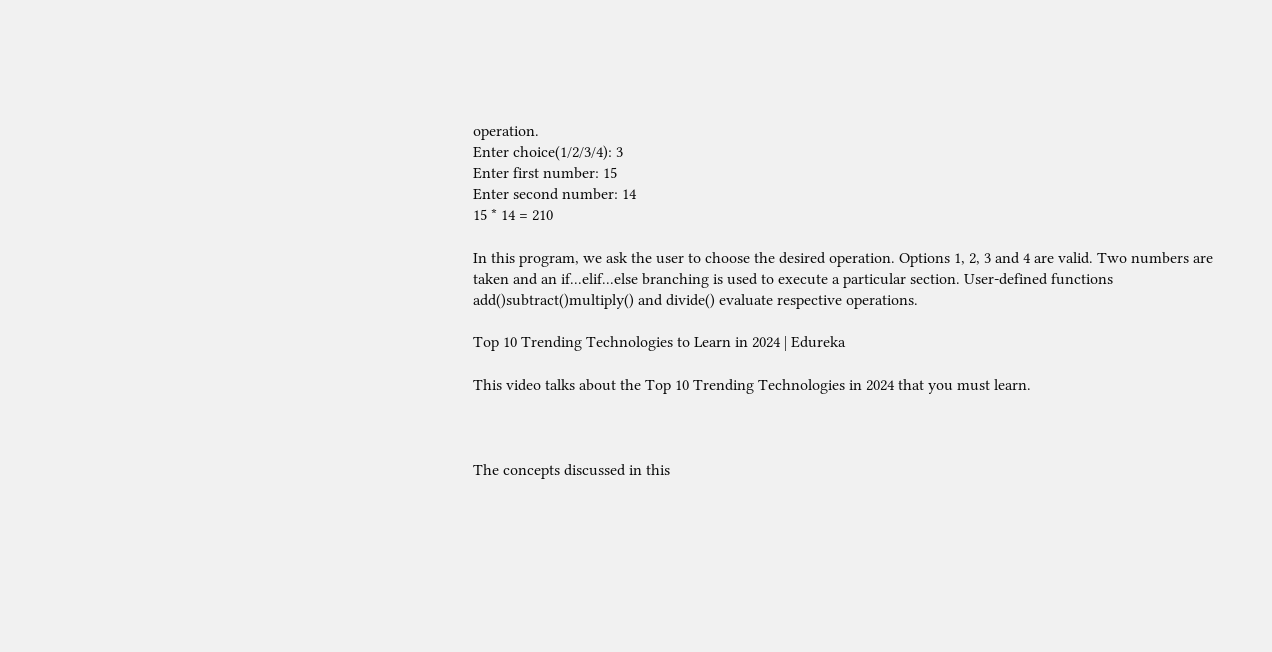operation.
Enter choice(1/2/3/4): 3
Enter first number: 15
Enter second number: 14
15 * 14 = 210

In this program, we ask the user to choose the desired operation. Options 1, 2, 3 and 4 are valid. Two numbers are taken and an if...elif...else branching is used to execute a particular section. User-defined functions add()subtract()multiply() and divide() evaluate respective operations.

Top 10 Trending Technologies to Learn in 2024 | Edureka

This video talks about the Top 10 Trending Technologies in 2024 that you must learn.



The concepts discussed in this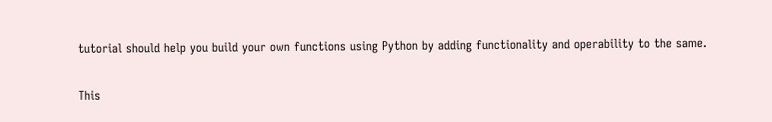tutorial should help you build your own functions using Python by adding functionality and operability to the same.

This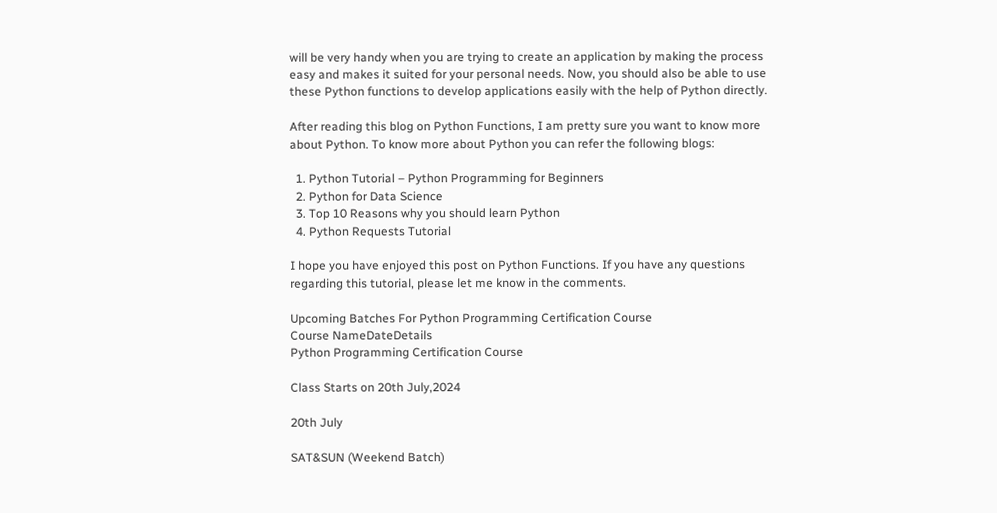will be very handy when you are trying to create an application by making the process easy and makes it suited for your personal needs. Now, you should also be able to use these Python functions to develop applications easily with the help of Python directly.

After reading this blog on Python Functions, I am pretty sure you want to know more about Python. To know more about Python you can refer the following blogs:

  1. Python Tutorial – Python Programming for Beginners
  2. Python for Data Science
  3. Top 10 Reasons why you should learn Python
  4. Python Requests Tutorial

I hope you have enjoyed this post on Python Functions. If you have any questions regarding this tutorial, please let me know in the comments.

Upcoming Batches For Python Programming Certification Course
Course NameDateDetails
Python Programming Certification Course

Class Starts on 20th July,2024

20th July

SAT&SUN (Weekend Batch)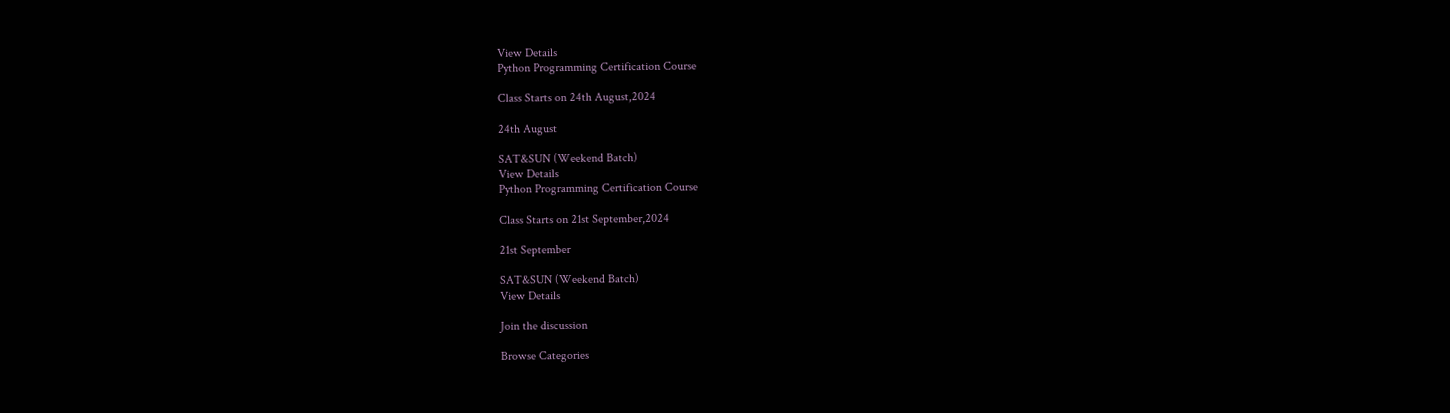View Details
Python Programming Certification Course

Class Starts on 24th August,2024

24th August

SAT&SUN (Weekend Batch)
View Details
Python Programming Certification Course

Class Starts on 21st September,2024

21st September

SAT&SUN (Weekend Batch)
View Details

Join the discussion

Browse Categories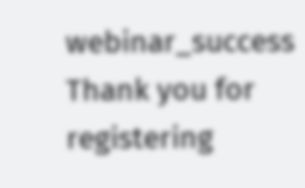webinar_success Thank you for registering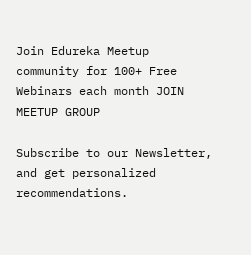Join Edureka Meetup community for 100+ Free Webinars each month JOIN MEETUP GROUP

Subscribe to our Newsletter, and get personalized recommendations.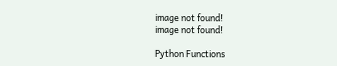image not found!
image not found!

Python Functions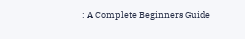: A Complete Beginners Guide